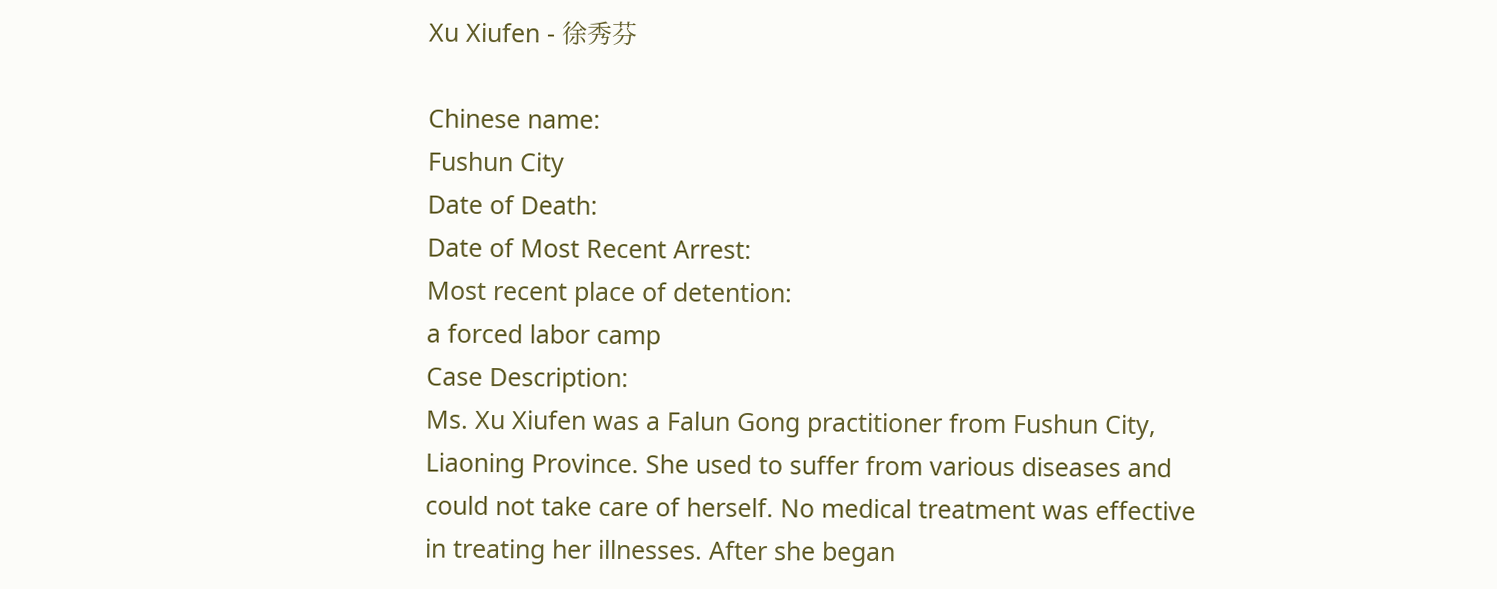Xu Xiufen - 徐秀芬

Chinese name:
Fushun City
Date of Death:
Date of Most Recent Arrest:
Most recent place of detention:
a forced labor camp
Case Description:
Ms. Xu Xiufen was a Falun Gong practitioner from Fushun City, Liaoning Province. She used to suffer from various diseases and could not take care of herself. No medical treatment was effective in treating her illnesses. After she began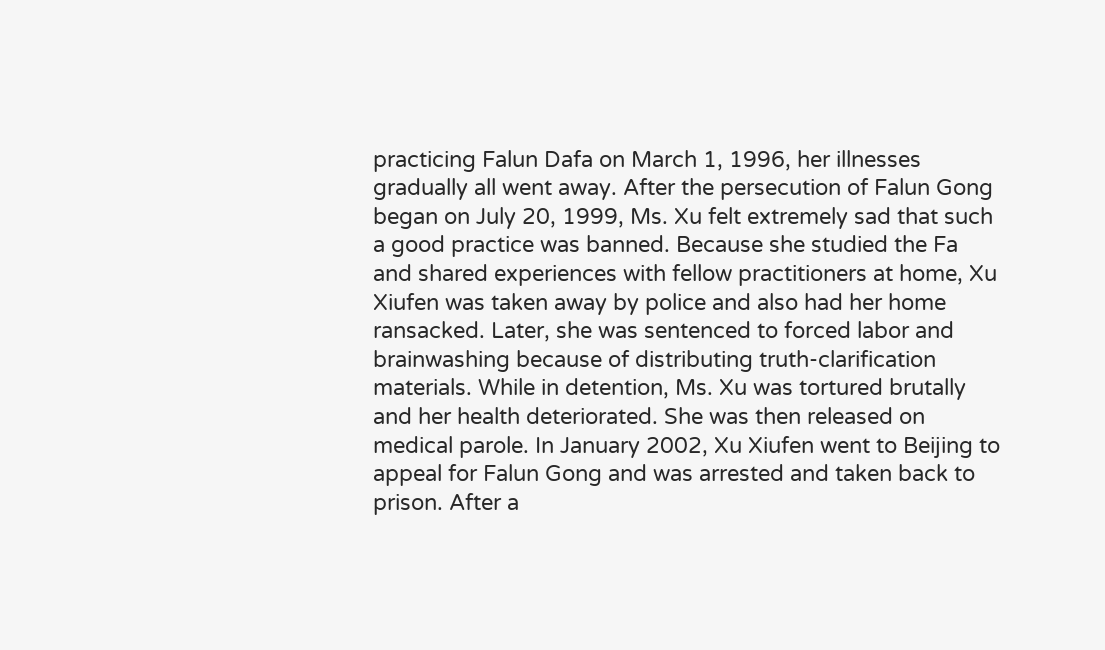practicing Falun Dafa on March 1, 1996, her illnesses gradually all went away. After the persecution of Falun Gong began on July 20, 1999, Ms. Xu felt extremely sad that such a good practice was banned. Because she studied the Fa and shared experiences with fellow practitioners at home, Xu Xiufen was taken away by police and also had her home ransacked. Later, she was sentenced to forced labor and brainwashing because of distributing truth-clarification materials. While in detention, Ms. Xu was tortured brutally and her health deteriorated. She was then released on medical parole. In January 2002, Xu Xiufen went to Beijing to appeal for Falun Gong and was arrested and taken back to prison. After a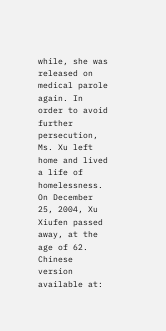while, she was released on medical parole again. In order to avoid further persecution, Ms. Xu left home and lived a life of homelessness. On December 25, 2004, Xu Xiufen passed away, at the age of 62.
Chinese version available at: